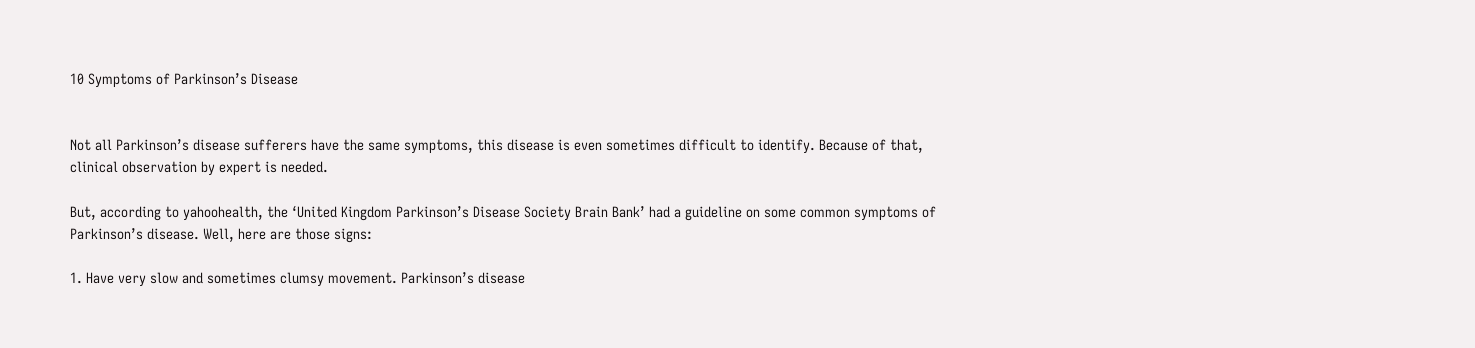10 Symptoms of Parkinson’s Disease


Not all Parkinson’s disease sufferers have the same symptoms, this disease is even sometimes difficult to identify. Because of that, clinical observation by expert is needed.

But, according to yahoohealth, the ‘United Kingdom Parkinson’s Disease Society Brain Bank’ had a guideline on some common symptoms of Parkinson’s disease. Well, here are those signs:

1. Have very slow and sometimes clumsy movement. Parkinson’s disease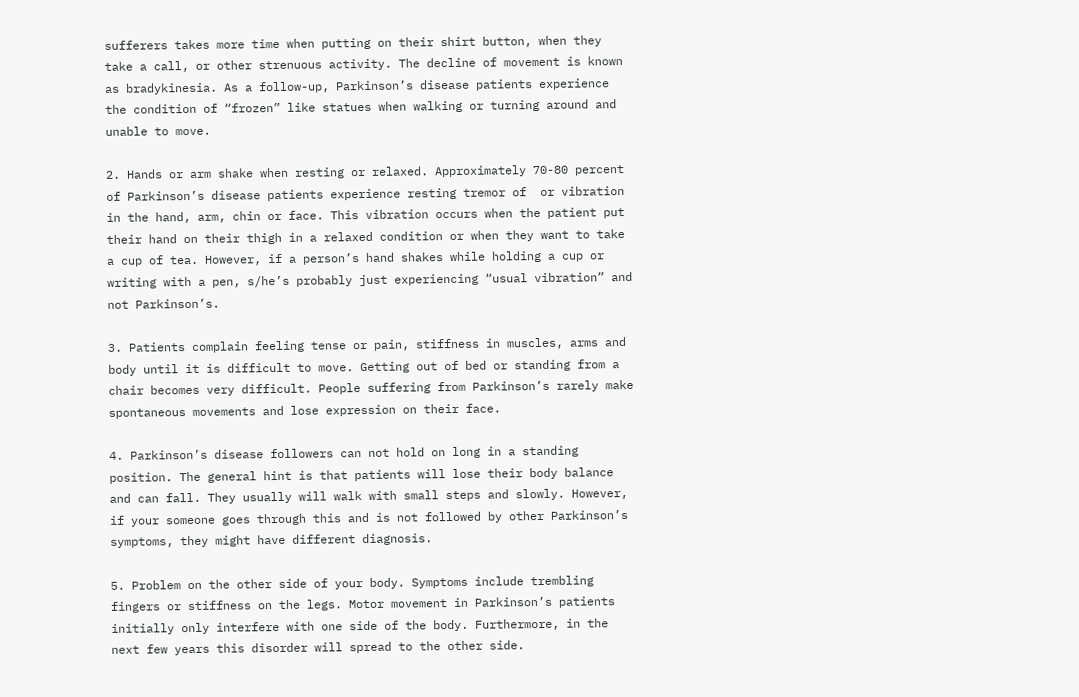sufferers takes more time when putting on their shirt button, when they take a call, or other strenuous activity. The decline of movement is known as bradykinesia. As a follow-up, Parkinson’s disease patients experience the condition of “frozen” like statues when walking or turning around and unable to move.

2. Hands or arm shake when resting or relaxed. Approximately 70-80 percent of Parkinson’s disease patients experience resting tremor of  or vibration in the hand, arm, chin or face. This vibration occurs when the patient put their hand on their thigh in a relaxed condition or when they want to take a cup of tea. However, if a person’s hand shakes while holding a cup or writing with a pen, s/he’s probably just experiencing “usual vibration” and not Parkinson’s.

3. Patients complain feeling tense or pain, stiffness in muscles, arms and body until it is difficult to move. Getting out of bed or standing from a chair becomes very difficult. People suffering from Parkinson’s rarely make spontaneous movements and lose expression on their face.

4. Parkinson’s disease followers can not hold on long in a standing position. The general hint is that patients will lose their body balance and can fall. They usually will walk with small steps and slowly. However, if your someone goes through this and is not followed by other Parkinson’s symptoms, they might have different diagnosis.

5. Problem on the other side of your body. Symptoms include trembling fingers or stiffness on the legs. Motor movement in Parkinson’s patients initially only interfere with one side of the body. Furthermore, in the next few years this disorder will spread to the other side.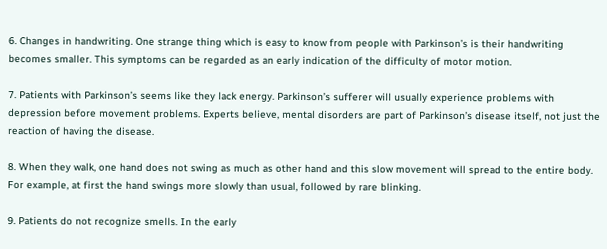6. Changes in handwriting. One strange thing which is easy to know from people with Parkinson’s is their handwriting becomes smaller. This symptoms can be regarded as an early indication of the difficulty of motor motion.

7. Patients with Parkinson’s seems like they lack energy. Parkinson’s sufferer will usually experience problems with depression before movement problems. Experts believe, mental disorders are part of Parkinson’s disease itself, not just the reaction of having the disease.

8. When they walk, one hand does not swing as much as other hand and this slow movement will spread to the entire body. For example, at first the hand swings more slowly than usual, followed by rare blinking.

9. Patients do not recognize smells. In the early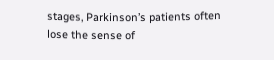stages, Parkinson’s patients often lose the sense of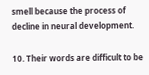smell because the process of decline in neural development.

10. Their words are difficult to be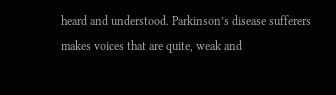heard and understood. Parkinson’s disease sufferers makes voices that are quite, weak and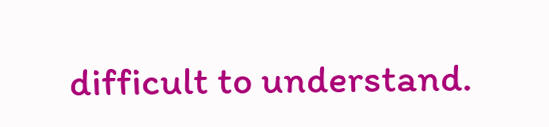difficult to understand.